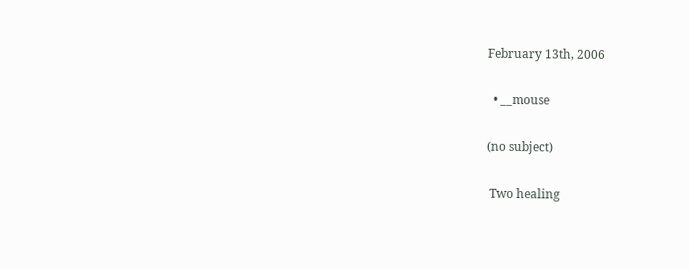February 13th, 2006

  • __mouse

(no subject)

 Two healing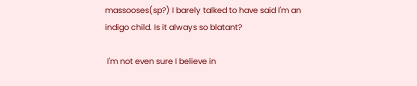massooses(sp?) I barely talked to have said I'm an indigo child. Is it always so blatant?

 I'm not even sure I believe in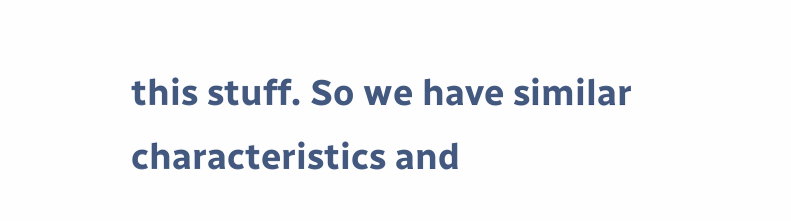this stuff. So we have similar characteristics and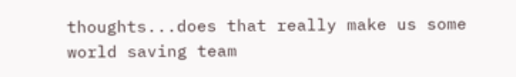thoughts...does that really make us some world saving team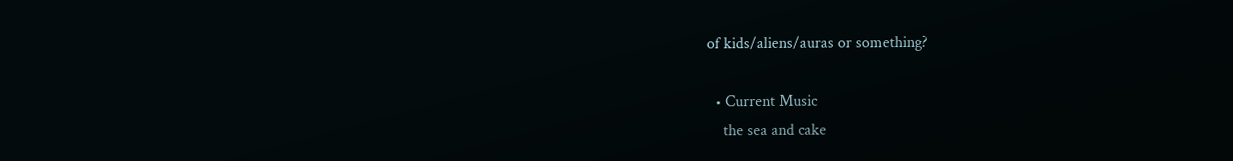of kids/aliens/auras or something?

  • Current Music
    the sea and cake